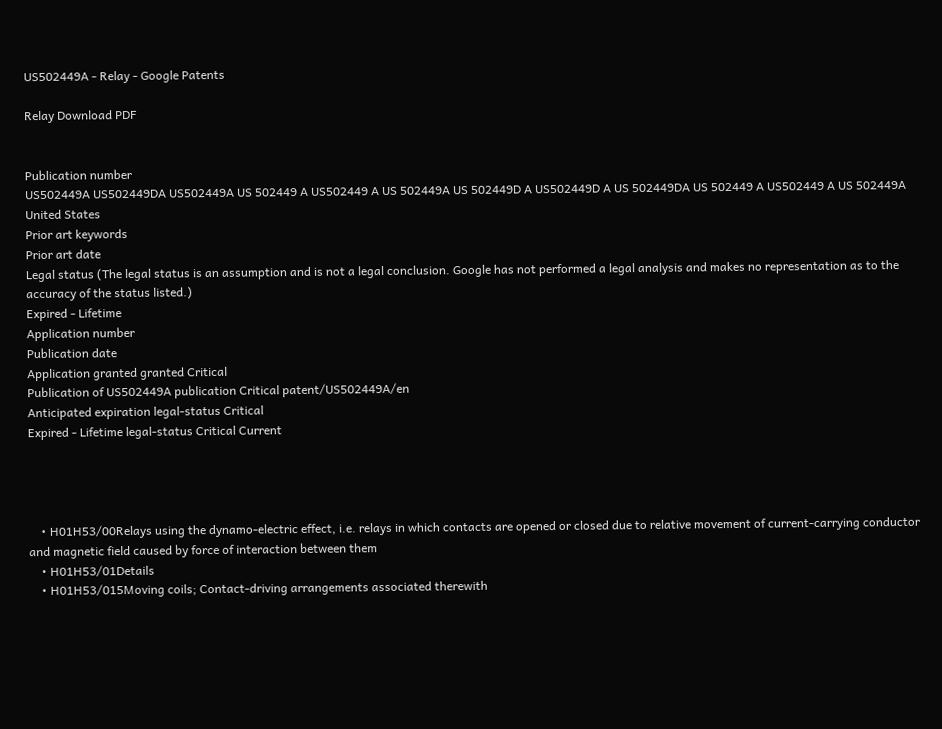US502449A - Relay - Google Patents

Relay Download PDF


Publication number
US502449A US502449DA US502449A US 502449 A US502449 A US 502449A US 502449D A US502449D A US 502449DA US 502449 A US502449 A US 502449A
United States
Prior art keywords
Prior art date
Legal status (The legal status is an assumption and is not a legal conclusion. Google has not performed a legal analysis and makes no representation as to the accuracy of the status listed.)
Expired - Lifetime
Application number
Publication date
Application granted granted Critical
Publication of US502449A publication Critical patent/US502449A/en
Anticipated expiration legal-status Critical
Expired - Lifetime legal-status Critical Current




    • H01H53/00Relays using the dynamo-electric effect, i.e. relays in which contacts are opened or closed due to relative movement of current-carrying conductor and magnetic field caused by force of interaction between them
    • H01H53/01Details
    • H01H53/015Moving coils; Contact-driving arrangements associated therewith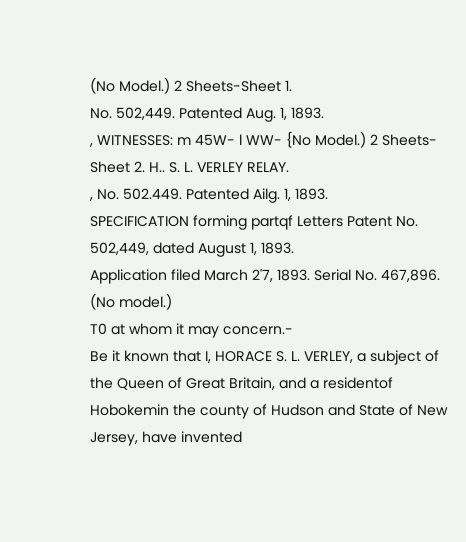(No Model.) 2 Sheets-Sheet 1.
No. 502,449. Patented Aug. 1, 1893.
, WITNESSES: m 45W- l WW- {No Model.) 2 Sheets-Sheet 2. H.. S. L. VERLEY RELAY.
, No. 502.449. Patented Ailg. 1, 1893.
SPECIFICATION forming partqf Letters Patent No. 502,449, dated August 1, 1893.
Application filed March 2'7, 1893. Serial No. 467,896. (No model.)
T0 at whom it may concern.-
Be it known that I, HORACE S. L. VERLEY, a subject of the Queen of Great Britain, and a residentof Hobokemin the county of Hudson and State of New Jersey, have invented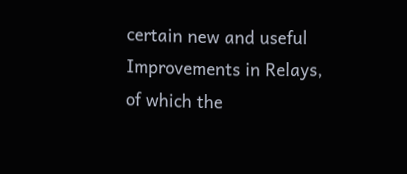certain new and useful Improvements in Relays,
of which the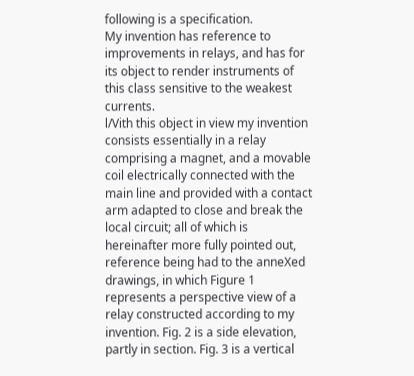following is a specification.
My invention has reference to improvements in relays, and has for its object to render instruments of this class sensitive to the weakest currents.
l/Vith this object in view my invention consists essentially in a relay comprising a magnet, and a movable coil electrically connected with the main line and provided with a contact arm adapted to close and break the local circuit; all of which is hereinafter more fully pointed out, reference being had to the anneXed drawings, in which Figure 1 represents a perspective view of a relay constructed according to my invention. Fig. 2 is a side elevation, partly in section. Fig. 3 is a vertical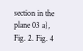section in the plane 03 a}, Fig. 2. Fig. 4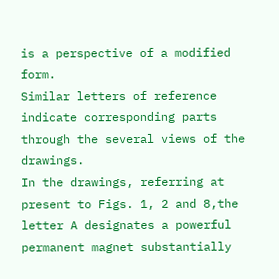is a perspective of a modified form.
Similar letters of reference indicate corresponding parts through the several views of the drawings.
In the drawings, referring at present to Figs. 1, 2 and 8,the letter A designates a powerful permanent magnet substantially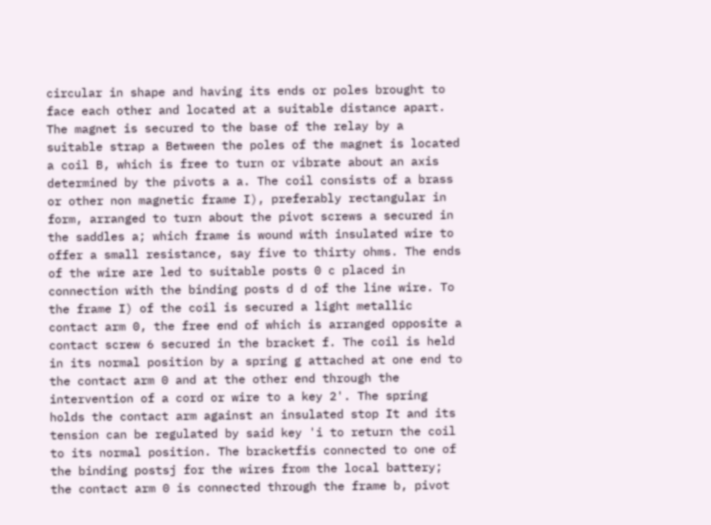circular in shape and having its ends or poles brought to face each other and located at a suitable distance apart. The magnet is secured to the base of the relay by a suitable strap a Between the poles of the magnet is located a coil B, which is free to turn or vibrate about an axis determined by the pivots a a. The coil consists of a brass or other non magnetic frame I), preferably rectangular in form, arranged to turn about the pivot screws a secured in the saddles a; which frame is wound with insulated wire to offer a small resistance, say five to thirty ohms. The ends of the wire are led to suitable posts 0 c placed in connection with the binding posts d d of the line wire. To the frame I) of the coil is secured a light metallic contact arm 0, the free end of which is arranged opposite a contact screw 6 secured in the bracket f. The coil is held in its normal position by a spring g attached at one end to the contact arm 0 and at the other end through the intervention of a cord or wire to a key 2'. The spring holds the contact arm against an insulated stop It and its tension can be regulated by said key 'i to return the coil to its normal position. The bracketfis connected to one of the binding postsj for the wires from the local battery; the contact arm 0 is connected through the frame b, pivot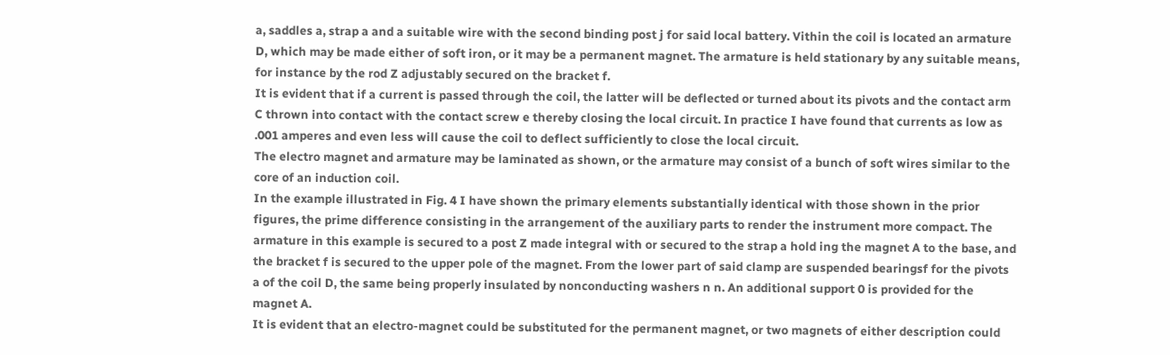a, saddles a, strap a and a suitable wire with the second binding post j for said local battery. Vithin the coil is located an armature D, which may be made either of soft iron, or it may be a permanent magnet. The armature is held stationary by any suitable means, for instance by the rod Z adjustably secured on the bracket f.
It is evident that if a current is passed through the coil, the latter will be deflected or turned about its pivots and the contact arm C thrown into contact with the contact screw e thereby closing the local circuit. In practice I have found that currents as low as .001 amperes and even less will cause the coil to deflect sufficiently to close the local circuit.
The electro magnet and armature may be laminated as shown, or the armature may consist of a bunch of soft wires similar to the core of an induction coil.
In the example illustrated in Fig. 4 I have shown the primary elements substantially identical with those shown in the prior figures, the prime difference consisting in the arrangement of the auxiliary parts to render the instrument more compact. The armature in this example is secured to a post Z made integral with or secured to the strap a hold ing the magnet A to the base, and the bracket f is secured to the upper pole of the magnet. From the lower part of said clamp are suspended bearingsf for the pivots a of the coil D, the same being properly insulated by nonconducting washers n n. An additional support 0 is provided for the magnet A.
It is evident that an electro-magnet could be substituted for the permanent magnet, or two magnets of either description could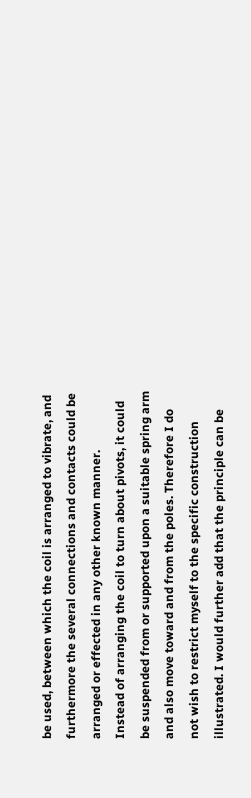be used, between which the coil is arranged to vibrate, and furthermore the several connections and contacts could be arranged or effected in any other known manner.
Instead of arranging the coil to turn about pivots, it could be suspended from or supported upon a suitable spring arm and also move toward and from the poles. Therefore I do not wish to restrict myself to the specific construction illustrated. I would further add that the principle can be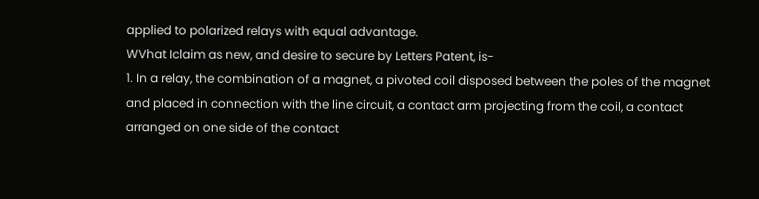applied to polarized relays with equal advantage.
WVhat Iclaim as new, and desire to secure by Letters Patent, is-
1. In a relay, the combination of a magnet, a pivoted coil disposed between the poles of the magnet and placed in connection with the line circuit, a contact arm projecting from the coil, a contact arranged on one side of the contact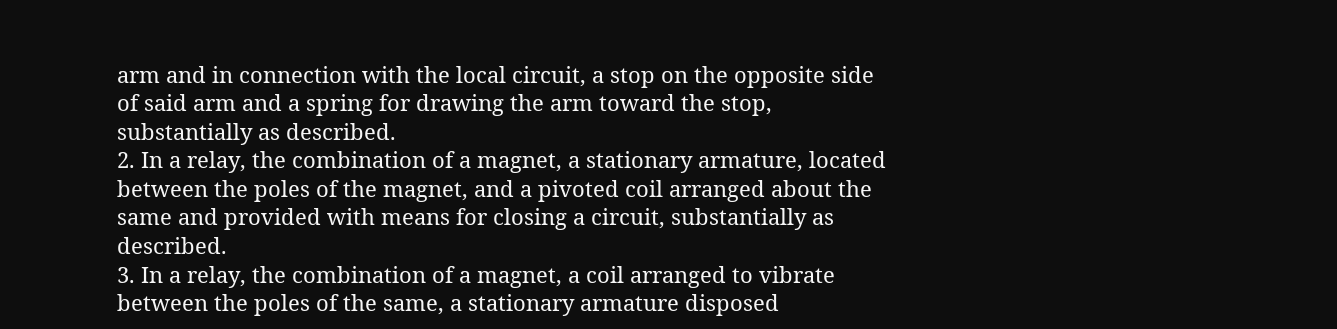arm and in connection with the local circuit, a stop on the opposite side of said arm and a spring for drawing the arm toward the stop, substantially as described.
2. In a relay, the combination of a magnet, a stationary armature, located between the poles of the magnet, and a pivoted coil arranged about the same and provided with means for closing a circuit, substantially as described.
3. In a relay, the combination of a magnet, a coil arranged to vibrate between the poles of the same, a stationary armature disposed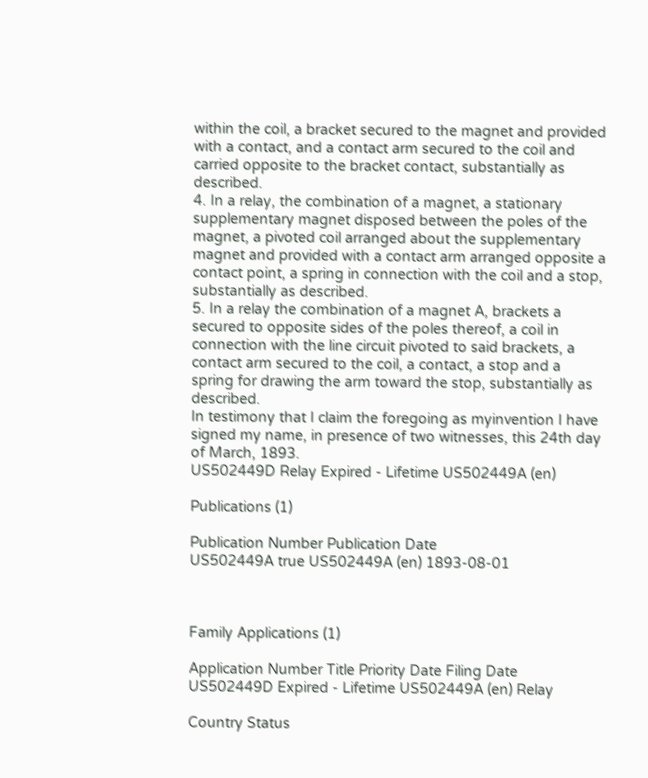within the coil, a bracket secured to the magnet and provided with a contact, and a contact arm secured to the coil and carried opposite to the bracket contact, substantially as described.
4. In a relay, the combination of a magnet, a stationary supplementary magnet disposed between the poles of the magnet, a pivoted coil arranged about the supplementary magnet and provided with a contact arm arranged opposite a contact point, a spring in connection with the coil and a stop, substantially as described.
5. In a relay the combination of a magnet A, brackets a secured to opposite sides of the poles thereof, a coil in connection with the line circuit pivoted to said brackets, a contact arm secured to the coil, a contact, a stop and a spring for drawing the arm toward the stop, substantially as described.
In testimony that I claim the foregoing as myinvention I have signed my name, in presence of two witnesses, this 24th day of March, 1893.
US502449D Relay Expired - Lifetime US502449A (en)

Publications (1)

Publication Number Publication Date
US502449A true US502449A (en) 1893-08-01



Family Applications (1)

Application Number Title Priority Date Filing Date
US502449D Expired - Lifetime US502449A (en) Relay

Country Status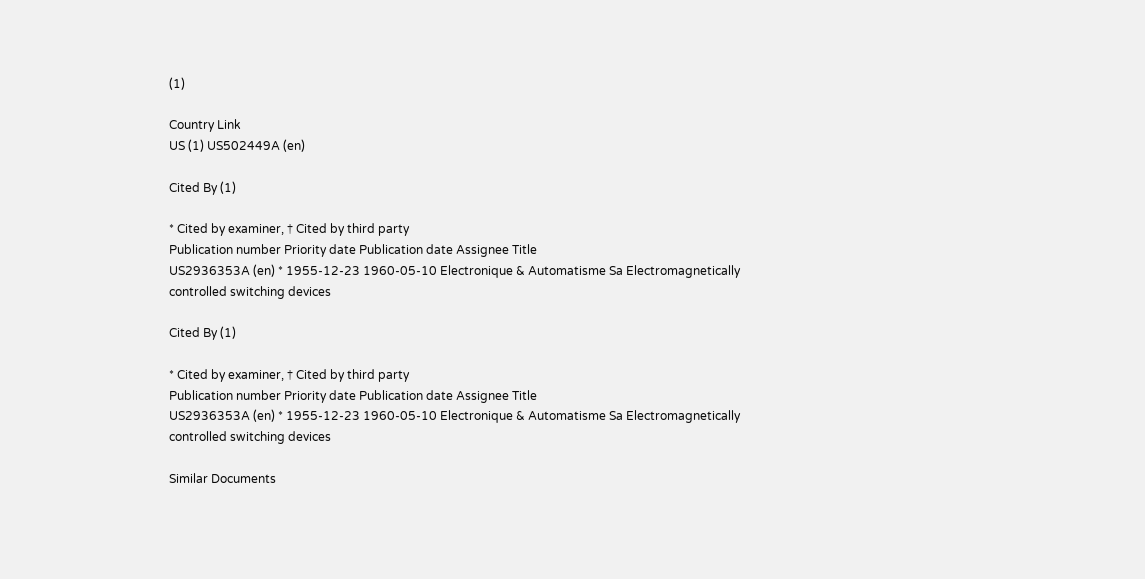(1)

Country Link
US (1) US502449A (en)

Cited By (1)

* Cited by examiner, † Cited by third party
Publication number Priority date Publication date Assignee Title
US2936353A (en) * 1955-12-23 1960-05-10 Electronique & Automatisme Sa Electromagnetically controlled switching devices

Cited By (1)

* Cited by examiner, † Cited by third party
Publication number Priority date Publication date Assignee Title
US2936353A (en) * 1955-12-23 1960-05-10 Electronique & Automatisme Sa Electromagnetically controlled switching devices

Similar Documents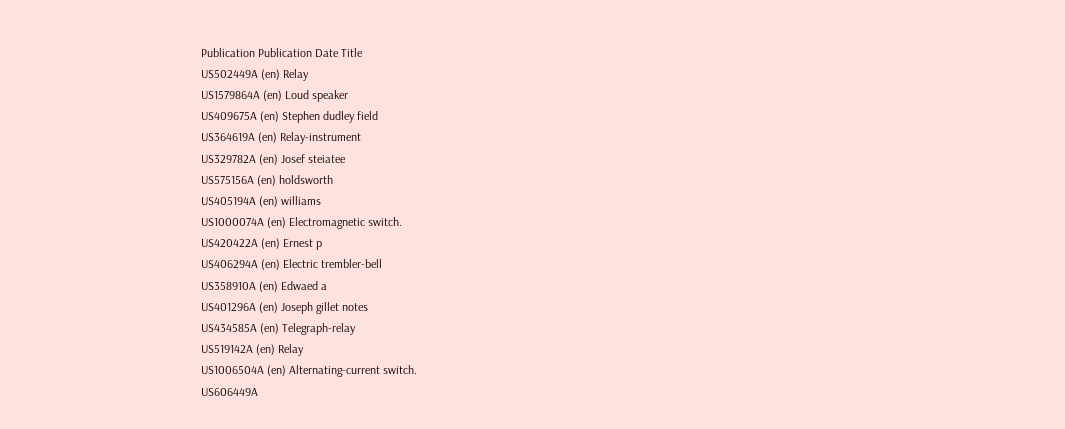Publication Publication Date Title
US502449A (en) Relay
US1579864A (en) Loud speaker
US409675A (en) Stephen dudley field
US364619A (en) Relay-instrument
US329782A (en) Josef steiatee
US575156A (en) holdsworth
US405194A (en) williams
US1000074A (en) Electromagnetic switch.
US420422A (en) Ernest p
US406294A (en) Electric trembler-bell
US358910A (en) Edwaed a
US401296A (en) Joseph gillet notes
US434585A (en) Telegraph-relay
US519142A (en) Relay
US1006504A (en) Alternating-current switch.
US606449A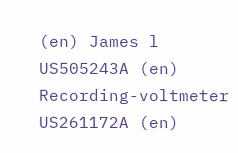(en) James l
US505243A (en) Recording-voltmeter
US261172A (en)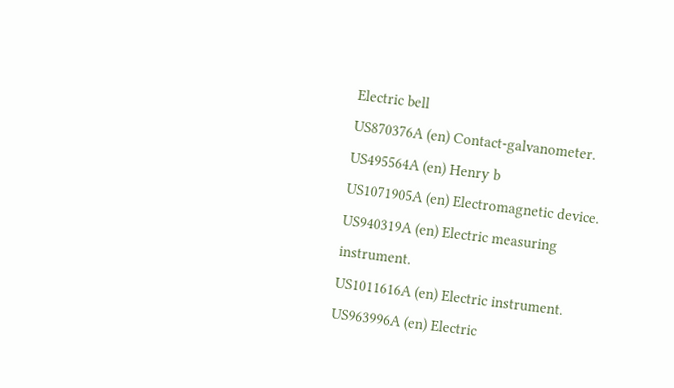Electric bell
US870376A (en) Contact-galvanometer.
US495564A (en) Henry b
US1071905A (en) Electromagnetic device.
US940319A (en) Electric measuring instrument.
US1011616A (en) Electric instrument.
US963996A (en) Electric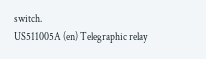switch.
US511005A (en) Telegraphic relay